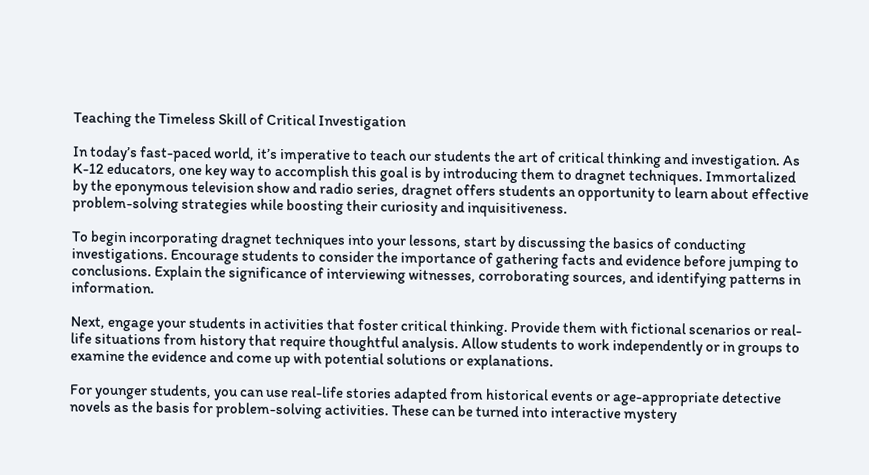Teaching the Timeless Skill of Critical Investigation

In today’s fast-paced world, it’s imperative to teach our students the art of critical thinking and investigation. As K-12 educators, one key way to accomplish this goal is by introducing them to dragnet techniques. Immortalized by the eponymous television show and radio series, dragnet offers students an opportunity to learn about effective problem-solving strategies while boosting their curiosity and inquisitiveness.

To begin incorporating dragnet techniques into your lessons, start by discussing the basics of conducting investigations. Encourage students to consider the importance of gathering facts and evidence before jumping to conclusions. Explain the significance of interviewing witnesses, corroborating sources, and identifying patterns in information.

Next, engage your students in activities that foster critical thinking. Provide them with fictional scenarios or real-life situations from history that require thoughtful analysis. Allow students to work independently or in groups to examine the evidence and come up with potential solutions or explanations.

For younger students, you can use real-life stories adapted from historical events or age-appropriate detective novels as the basis for problem-solving activities. These can be turned into interactive mystery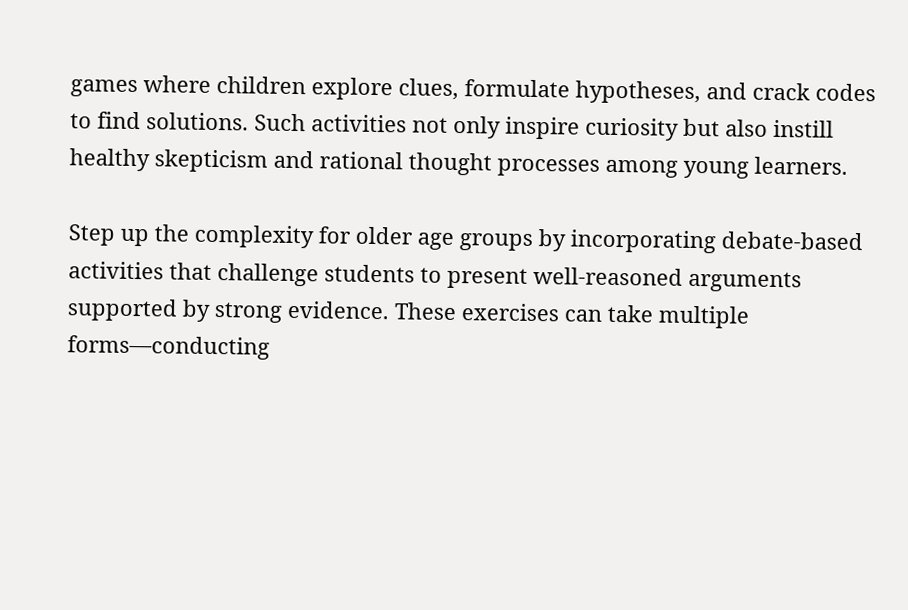games where children explore clues, formulate hypotheses, and crack codes to find solutions. Such activities not only inspire curiosity but also instill healthy skepticism and rational thought processes among young learners.

Step up the complexity for older age groups by incorporating debate-based activities that challenge students to present well-reasoned arguments supported by strong evidence. These exercises can take multiple forms—conducting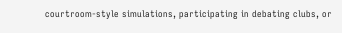courtroom-style simulations, participating in debating clubs, or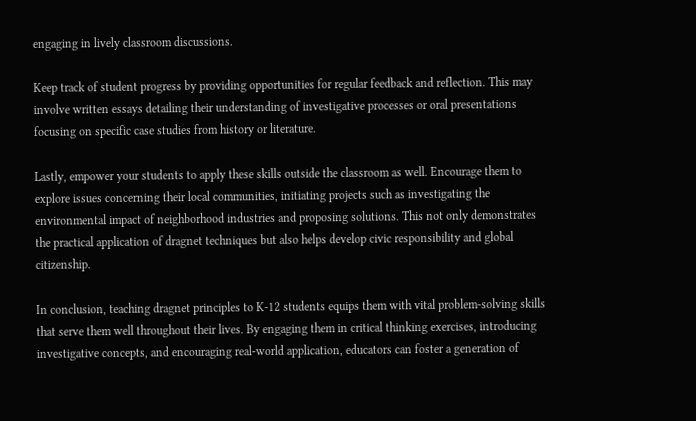engaging in lively classroom discussions.

Keep track of student progress by providing opportunities for regular feedback and reflection. This may involve written essays detailing their understanding of investigative processes or oral presentations focusing on specific case studies from history or literature.

Lastly, empower your students to apply these skills outside the classroom as well. Encourage them to explore issues concerning their local communities, initiating projects such as investigating the environmental impact of neighborhood industries and proposing solutions. This not only demonstrates the practical application of dragnet techniques but also helps develop civic responsibility and global citizenship.

In conclusion, teaching dragnet principles to K-12 students equips them with vital problem-solving skills that serve them well throughout their lives. By engaging them in critical thinking exercises, introducing investigative concepts, and encouraging real-world application, educators can foster a generation of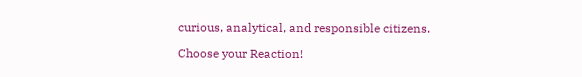curious, analytical, and responsible citizens.

Choose your Reaction!